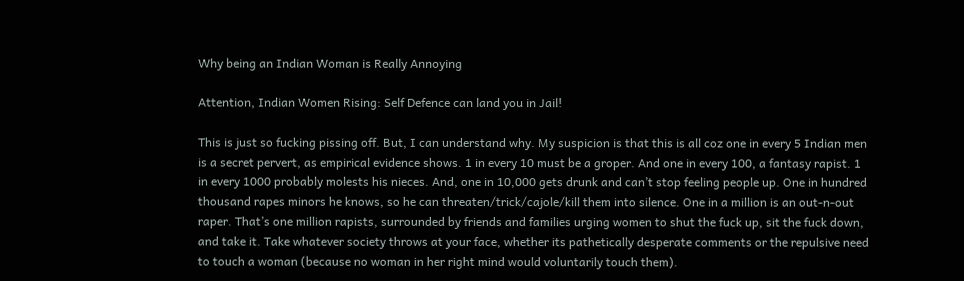Why being an Indian Woman is Really Annoying

Attention, Indian Women Rising: Self Defence can land you in Jail!

This is just so fucking pissing off. But, I can understand why. My suspicion is that this is all coz one in every 5 Indian men is a secret pervert, as empirical evidence shows. 1 in every 10 must be a groper. And one in every 100, a fantasy rapist. 1 in every 1000 probably molests his nieces. And, one in 10,000 gets drunk and can’t stop feeling people up. One in hundred thousand rapes minors he knows, so he can threaten/trick/cajole/kill them into silence. One in a million is an out-n-out raper. That’s one million rapists, surrounded by friends and families urging women to shut the fuck up, sit the fuck down, and take it. Take whatever society throws at your face, whether its pathetically desperate comments or the repulsive need to touch a woman (because no woman in her right mind would voluntarily touch them).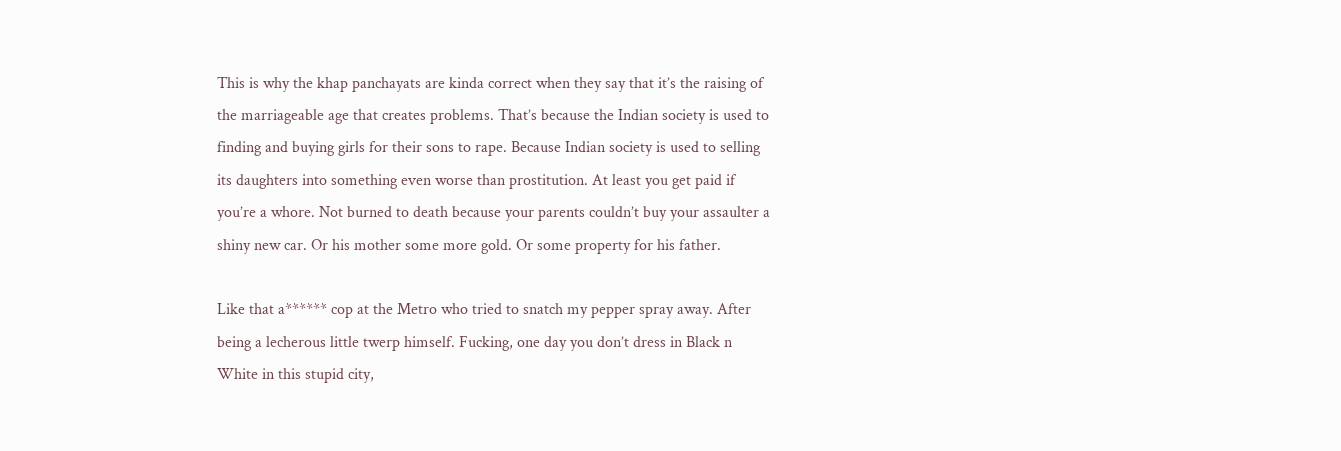This is why the khap panchayats are kinda correct when they say that it’s the raising of the marriageable age that creates problems. That’s because the Indian society is used to finding and buying girls for their sons to rape. Because Indian society is used to selling its daughters into something even worse than prostitution. At least you get paid if you’re a whore. Not burned to death because your parents couldn’t buy your assaulter a shiny new car. Or his mother some more gold. Or some property for his father.

Like that a****** cop at the Metro who tried to snatch my pepper spray away. After being a lecherous little twerp himself. Fucking, one day you don’t dress in Black n White in this stupid city,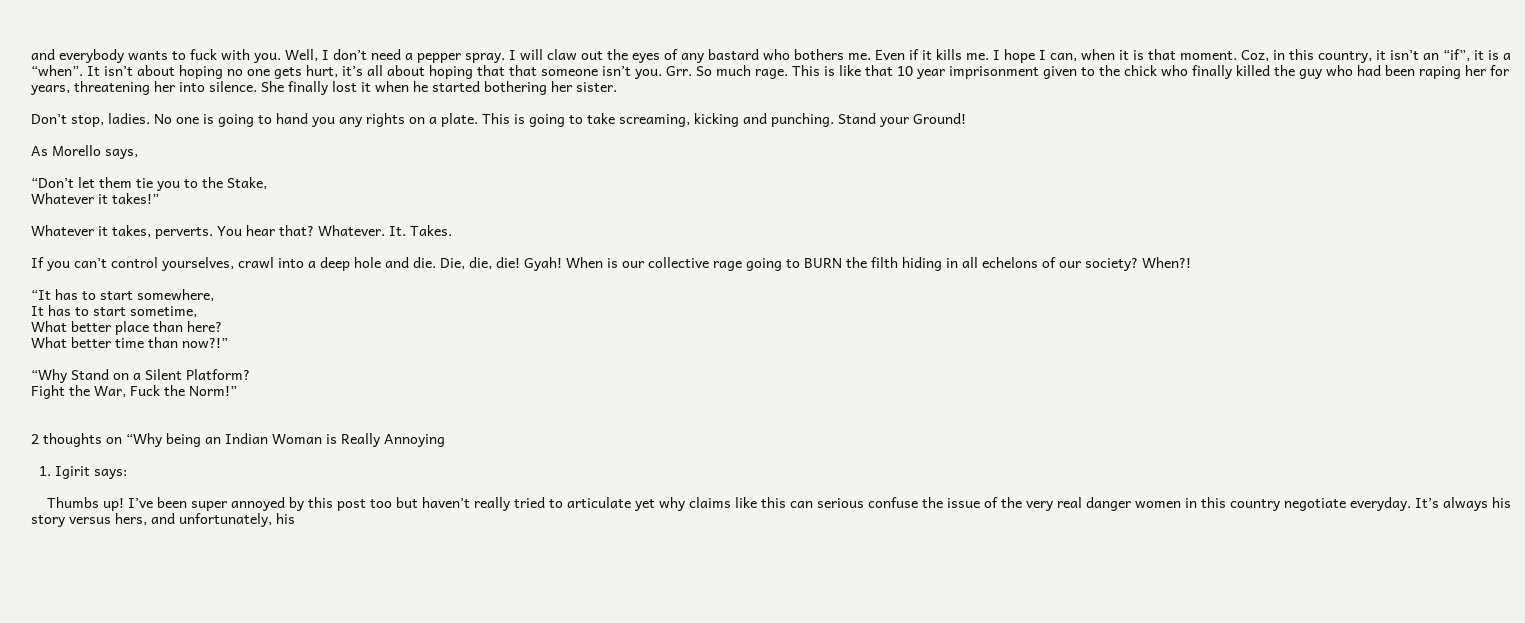and everybody wants to fuck with you. Well, I don’t need a pepper spray. I will claw out the eyes of any bastard who bothers me. Even if it kills me. I hope I can, when it is that moment. Coz, in this country, it isn’t an “if”, it is a “when”. It isn’t about hoping no one gets hurt, it’s all about hoping that that someone isn’t you. Grr. So much rage. This is like that 10 year imprisonment given to the chick who finally killed the guy who had been raping her for years, threatening her into silence. She finally lost it when he started bothering her sister.

Don’t stop, ladies. No one is going to hand you any rights on a plate. This is going to take screaming, kicking and punching. Stand your Ground!

As Morello says,

“Don’t let them tie you to the Stake,
Whatever it takes!”

Whatever it takes, perverts. You hear that? Whatever. It. Takes.

If you can’t control yourselves, crawl into a deep hole and die. Die, die, die! Gyah! When is our collective rage going to BURN the filth hiding in all echelons of our society? When?!

“It has to start somewhere,
It has to start sometime,
What better place than here?
What better time than now?!”

“Why Stand on a Silent Platform?
Fight the War, Fuck the Norm!”


2 thoughts on “Why being an Indian Woman is Really Annoying

  1. Igirit says:

    Thumbs up! I’ve been super annoyed by this post too but haven’t really tried to articulate yet why claims like this can serious confuse the issue of the very real danger women in this country negotiate everyday. It’s always his story versus hers, and unfortunately, his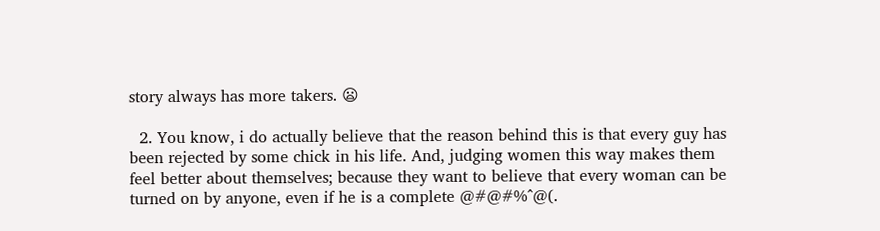story always has more takers. 😦

  2. You know, i do actually believe that the reason behind this is that every guy has been rejected by some chick in his life. And, judging women this way makes them feel better about themselves; because they want to believe that every woman can be turned on by anyone, even if he is a complete @#@#%^@(.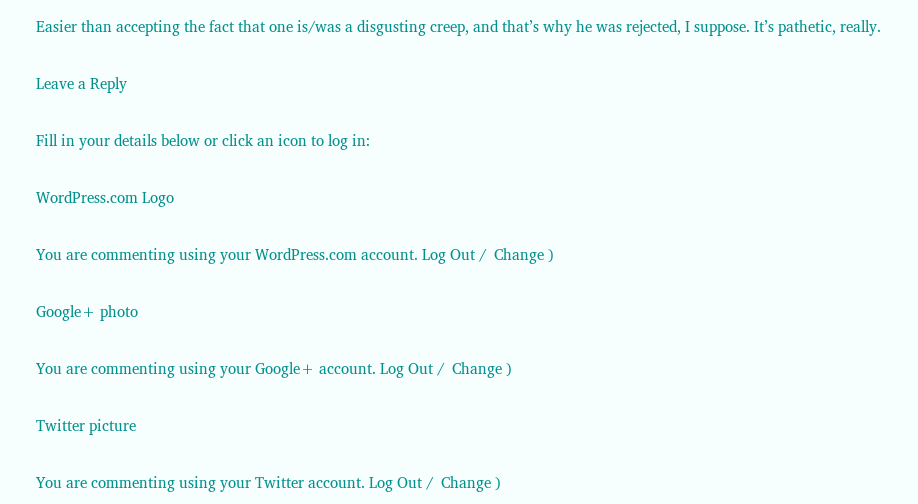Easier than accepting the fact that one is/was a disgusting creep, and that’s why he was rejected, I suppose. It’s pathetic, really.

Leave a Reply

Fill in your details below or click an icon to log in:

WordPress.com Logo

You are commenting using your WordPress.com account. Log Out /  Change )

Google+ photo

You are commenting using your Google+ account. Log Out /  Change )

Twitter picture

You are commenting using your Twitter account. Log Out /  Change )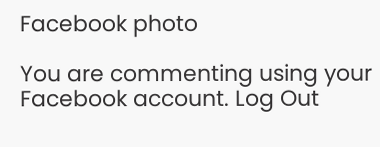Facebook photo

You are commenting using your Facebook account. Log Out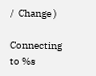/  Change )

Connecting to %s